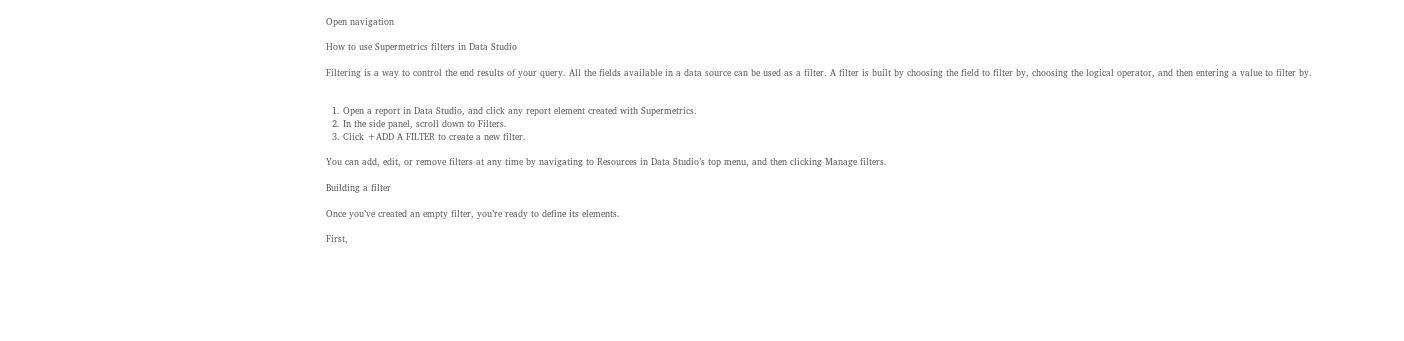Open navigation

How to use Supermetrics filters in Data Studio

Filtering is a way to control the end results of your query. All the fields available in a data source can be used as a filter. A filter is built by choosing the field to filter by, choosing the logical operator, and then entering a value to filter by.


  1. Open a report in Data Studio, and click any report element created with Supermetrics.
  2. In the side panel, scroll down to Filters.
  3. Click +ADD A FILTER to create a new filter.

You can add, edit, or remove filters at any time by navigating to Resources in Data Studio’s top menu, and then clicking Manage filters.

Building a filter

Once you’ve created an empty filter, you’re ready to define its elements.

First,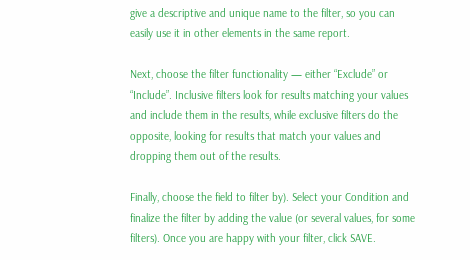give a descriptive and unique name to the filter, so you can easily use it in other elements in the same report.

Next, choose the filter functionality — either “Exclude” or “Include”. Inclusive filters look for results matching your values and include them in the results, while exclusive filters do the opposite, looking for results that match your values and dropping them out of the results.

Finally, choose the field to filter by). Select your Condition and finalize the filter by adding the value (or several values, for some filters). Once you are happy with your filter, click SAVE.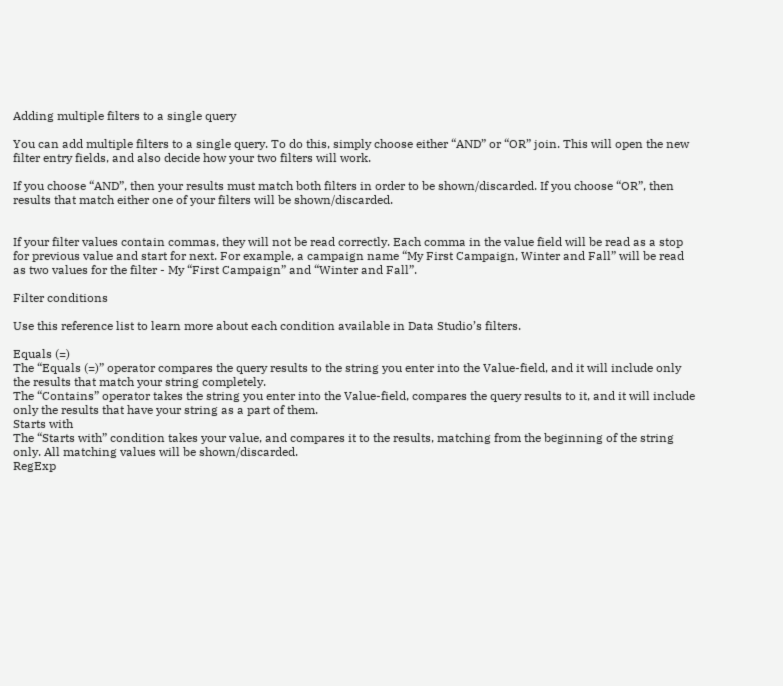Adding multiple filters to a single query

You can add multiple filters to a single query. To do this, simply choose either “AND” or “OR” join. This will open the new filter entry fields, and also decide how your two filters will work.

If you choose “AND”, then your results must match both filters in order to be shown/discarded. If you choose “OR”, then results that match either one of your filters will be shown/discarded.


If your filter values contain commas, they will not be read correctly. Each comma in the value field will be read as a stop for previous value and start for next. For example, a campaign name “My First Campaign, Winter and Fall” will be read as two values for the filter - My “First Campaign” and “Winter and Fall”.

Filter conditions

Use this reference list to learn more about each condition available in Data Studio’s filters.

Equals (=)
The “Equals (=)” operator compares the query results to the string you enter into the Value-field, and it will include only the results that match your string completely.
The “Contains” operator takes the string you enter into the Value-field, compares the query results to it, and it will include only the results that have your string as a part of them.
Starts with
The “Starts with” condition takes your value, and compares it to the results, matching from the beginning of the string only. All matching values will be shown/discarded.
RegExp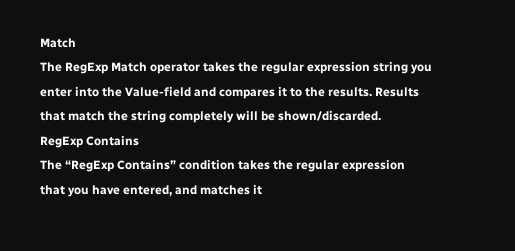Match
The RegExp Match operator takes the regular expression string you enter into the Value-field and compares it to the results. Results that match the string completely will be shown/discarded.
RegExp Contains
The “RegExp Contains” condition takes the regular expression that you have entered, and matches it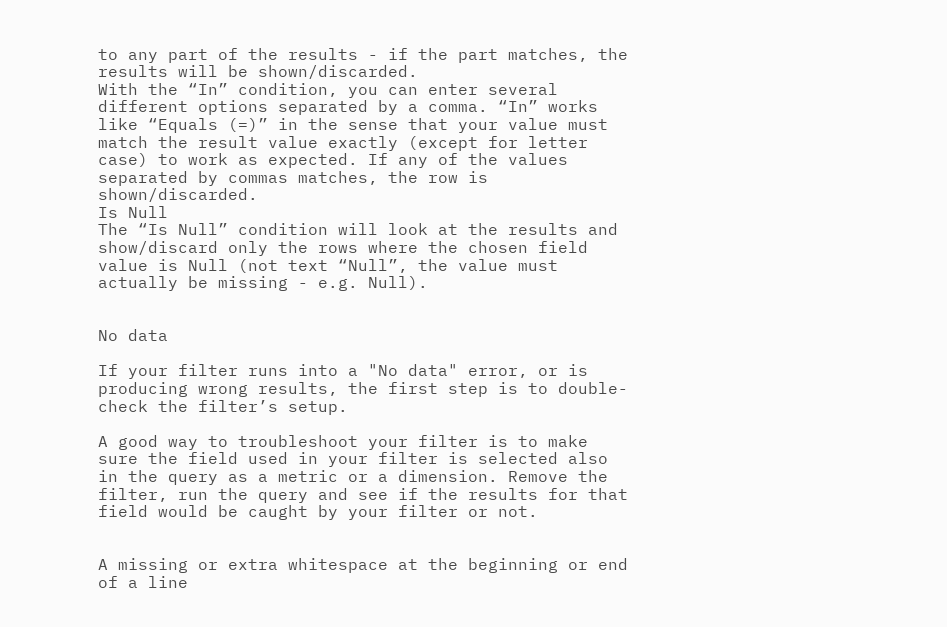to any part of the results - if the part matches, the results will be shown/discarded.
With the “In” condition, you can enter several different options separated by a comma. “In” works like “Equals (=)” in the sense that your value must match the result value exactly (except for letter case) to work as expected. If any of the values separated by commas matches, the row is shown/discarded.
Is Null
The “Is Null” condition will look at the results and show/discard only the rows where the chosen field value is Null (not text “Null”, the value must actually be missing - e.g. Null).


No data

If your filter runs into a "No data" error, or is producing wrong results, the first step is to double-check the filter’s setup.

A good way to troubleshoot your filter is to make sure the field used in your filter is selected also in the query as a metric or a dimension. Remove the filter, run the query and see if the results for that field would be caught by your filter or not.


A missing or extra whitespace at the beginning or end of a line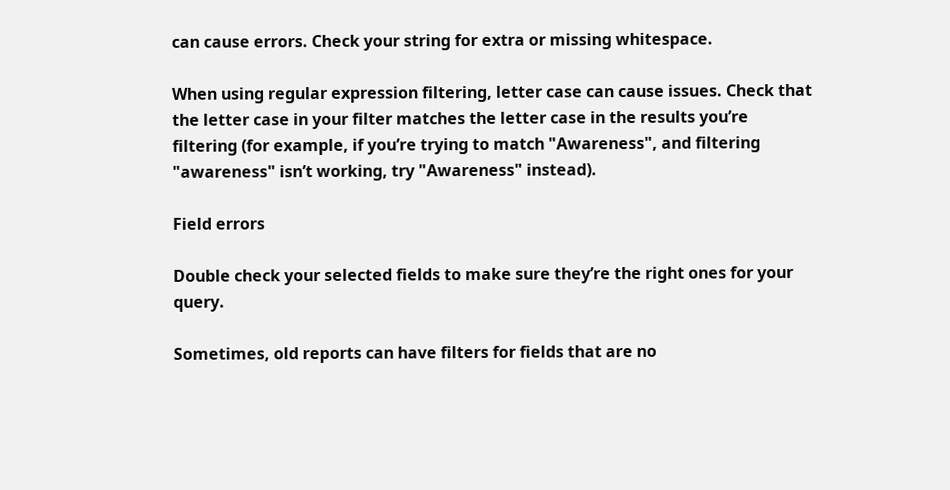can cause errors. Check your string for extra or missing whitespace.

When using regular expression filtering, letter case can cause issues. Check that the letter case in your filter matches the letter case in the results you’re filtering (for example, if you’re trying to match "Awareness", and filtering "awareness" isn’t working, try "Awareness" instead).

Field errors

Double check your selected fields to make sure they’re the right ones for your query.

Sometimes, old reports can have filters for fields that are no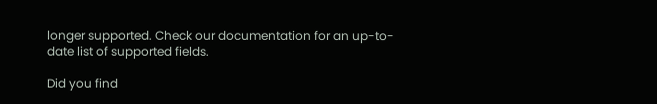longer supported. Check our documentation for an up-to-date list of supported fields.

Did you find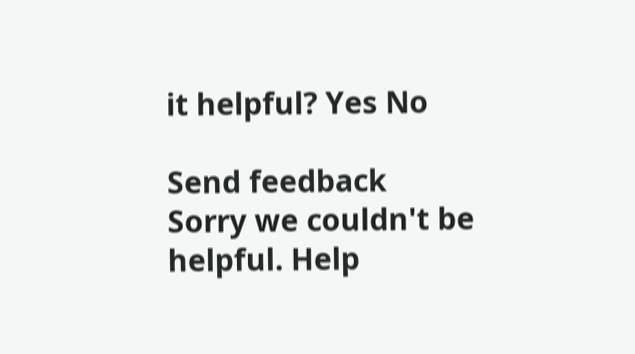it helpful? Yes No

Send feedback
Sorry we couldn't be helpful. Help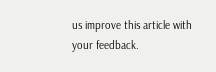us improve this article with your feedback.